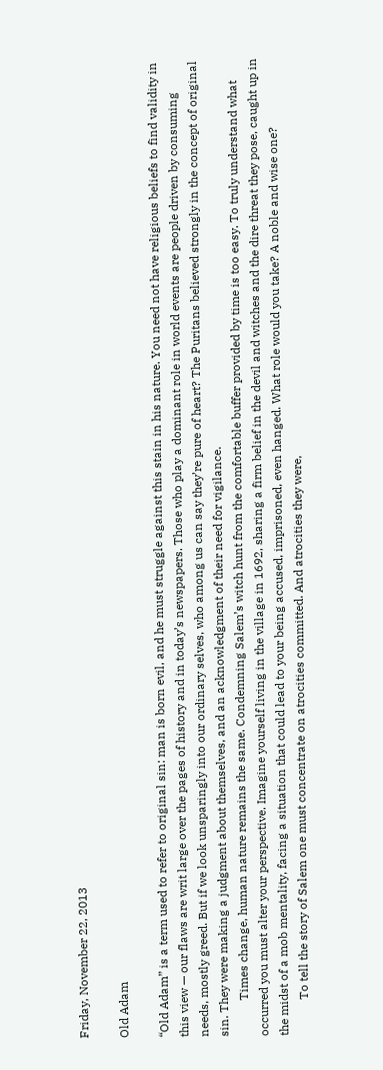Friday, November 22, 2013

Old Adam

“Old Adam” is a term used to refer to original sin: man is born evil, and he must struggle against this stain in his nature. You need not have religious beliefs to find validity in this view — our flaws are writ large over the pages of history and in today’s newspapers. Those who play a dominant role in world events are people driven by consuming needs, mostly greed. But if we look unsparingly into our ordinary selves, who among us can say they’re pure of heart? The Puritans believed strongly in the concept of original sin. They were making a judgment about themselves, and an acknowledgment of their need for vigilance.
            Times change, human nature remains the same. Condemning Salem’s witch hunt from the comfortable buffer provided by time is too easy. To truly understand what occurred you must alter your perspective. Imagine yourself living in the village in 1692, sharing a firm belief in the devil and witches and the dire threat they pose, caught up in the midst of a mob mentality, facing a situation that could lead to your being accused, imprisoned, even hanged. What role would you take? A noble and wise one?
            To tell the story of Salem one must concentrate on atrocities committed. And atrocities they were,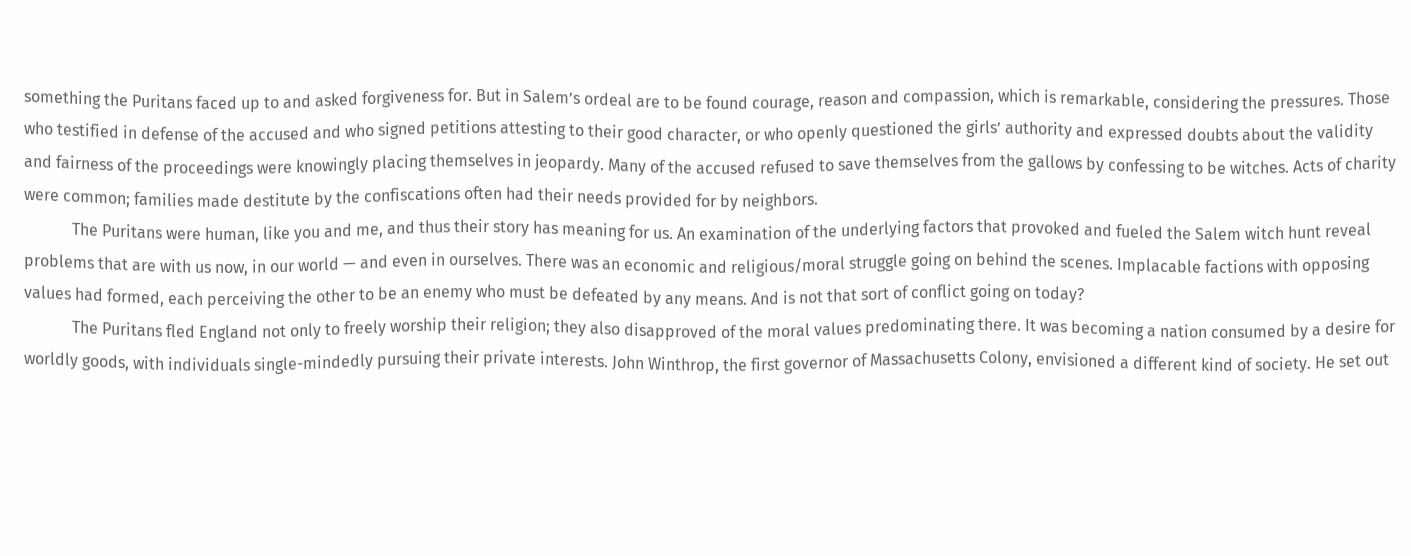something the Puritans faced up to and asked forgiveness for. But in Salem’s ordeal are to be found courage, reason and compassion, which is remarkable, considering the pressures. Those who testified in defense of the accused and who signed petitions attesting to their good character, or who openly questioned the girls’ authority and expressed doubts about the validity and fairness of the proceedings were knowingly placing themselves in jeopardy. Many of the accused refused to save themselves from the gallows by confessing to be witches. Acts of charity were common; families made destitute by the confiscations often had their needs provided for by neighbors.
            The Puritans were human, like you and me, and thus their story has meaning for us. An examination of the underlying factors that provoked and fueled the Salem witch hunt reveal problems that are with us now, in our world — and even in ourselves. There was an economic and religious/moral struggle going on behind the scenes. Implacable factions with opposing values had formed, each perceiving the other to be an enemy who must be defeated by any means. And is not that sort of conflict going on today?
            The Puritans fled England not only to freely worship their religion; they also disapproved of the moral values predominating there. It was becoming a nation consumed by a desire for worldly goods, with individuals single-mindedly pursuing their private interests. John Winthrop, the first governor of Massachusetts Colony, envisioned a different kind of society. He set out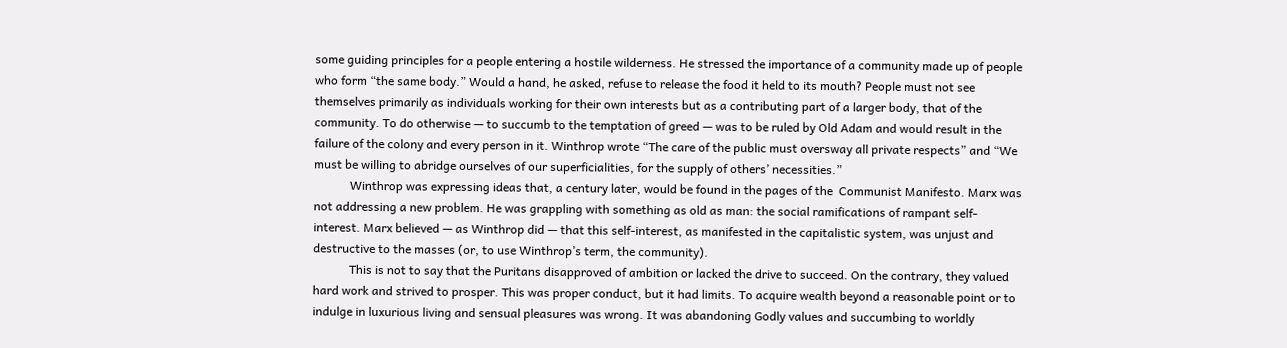some guiding principles for a people entering a hostile wilderness. He stressed the importance of a community made up of people who form “the same body.” Would a hand, he asked, refuse to release the food it held to its mouth? People must not see themselves primarily as individuals working for their own interests but as a contributing part of a larger body, that of the community. To do otherwise — to succumb to the temptation of greed — was to be ruled by Old Adam and would result in the failure of the colony and every person in it. Winthrop wrote “The care of the public must oversway all private respects” and “We must be willing to abridge ourselves of our superficialities, for the supply of others’ necessities.”
            Winthrop was expressing ideas that, a century later, would be found in the pages of the  Communist Manifesto. Marx was not addressing a new problem. He was grappling with something as old as man: the social ramifications of rampant self-interest. Marx believed — as Winthrop did — that this self-interest, as manifested in the capitalistic system, was unjust and destructive to the masses (or, to use Winthrop’s term, the community).
            This is not to say that the Puritans disapproved of ambition or lacked the drive to succeed. On the contrary, they valued hard work and strived to prosper. This was proper conduct, but it had limits. To acquire wealth beyond a reasonable point or to indulge in luxurious living and sensual pleasures was wrong. It was abandoning Godly values and succumbing to worldly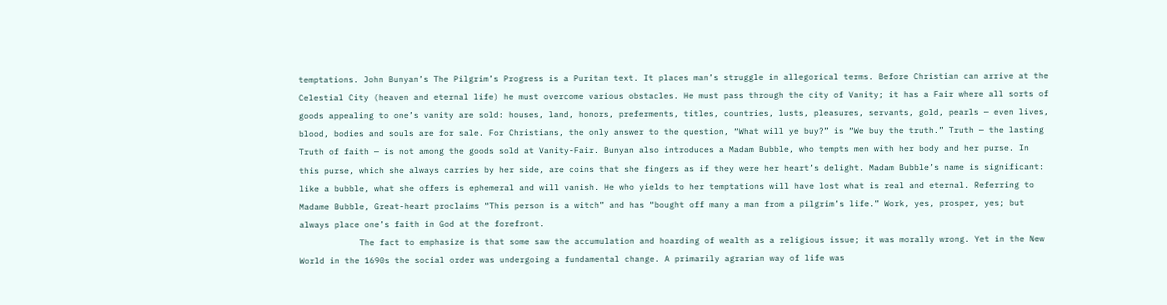temptations. John Bunyan’s The Pilgrim’s Progress is a Puritan text. It places man’s struggle in allegorical terms. Before Christian can arrive at the Celestial City (heaven and eternal life) he must overcome various obstacles. He must pass through the city of Vanity; it has a Fair where all sorts of goods appealing to one’s vanity are sold: houses, land, honors, preferments, titles, countries, lusts, pleasures, servants, gold, pearls — even lives, blood, bodies and souls are for sale. For Christians, the only answer to the question, “What will ye buy?” is “We buy the truth.” Truth — the lasting Truth of faith — is not among the goods sold at Vanity-Fair. Bunyan also introduces a Madam Bubble, who tempts men with her body and her purse. In this purse, which she always carries by her side, are coins that she fingers as if they were her heart’s delight. Madam Bubble’s name is significant: like a bubble, what she offers is ephemeral and will vanish. He who yields to her temptations will have lost what is real and eternal. Referring to Madame Bubble, Great-heart proclaims “This person is a witch” and has “bought off many a man from a pilgrim’s life.” Work, yes, prosper, yes; but always place one’s faith in God at the forefront.
            The fact to emphasize is that some saw the accumulation and hoarding of wealth as a religious issue; it was morally wrong. Yet in the New World in the 1690s the social order was undergoing a fundamental change. A primarily agrarian way of life was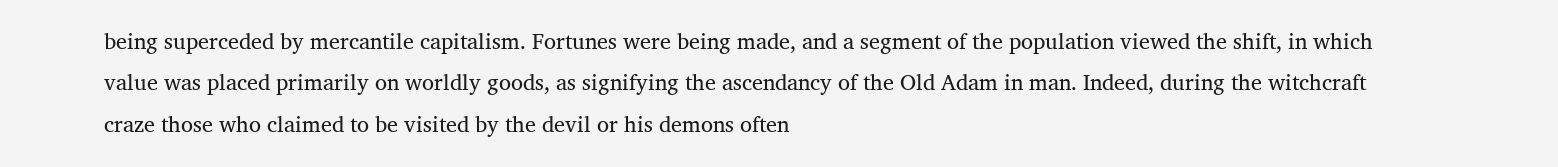being superceded by mercantile capitalism. Fortunes were being made, and a segment of the population viewed the shift, in which value was placed primarily on worldly goods, as signifying the ascendancy of the Old Adam in man. Indeed, during the witchcraft craze those who claimed to be visited by the devil or his demons often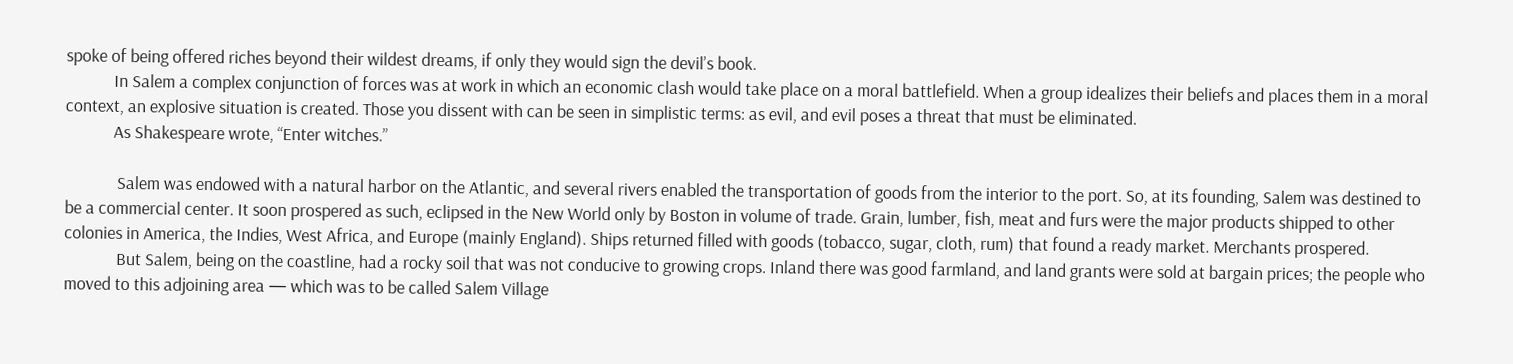spoke of being offered riches beyond their wildest dreams, if only they would sign the devil’s book.
            In Salem a complex conjunction of forces was at work in which an economic clash would take place on a moral battlefield. When a group idealizes their beliefs and places them in a moral context, an explosive situation is created. Those you dissent with can be seen in simplistic terms: as evil, and evil poses a threat that must be eliminated.
            As Shakespeare wrote, “Enter witches.”

             Salem was endowed with a natural harbor on the Atlantic, and several rivers enabled the transportation of goods from the interior to the port. So, at its founding, Salem was destined to be a commercial center. It soon prospered as such, eclipsed in the New World only by Boston in volume of trade. Grain, lumber, fish, meat and furs were the major products shipped to other colonies in America, the Indies, West Africa, and Europe (mainly England). Ships returned filled with goods (tobacco, sugar, cloth, rum) that found a ready market. Merchants prospered.
             But Salem, being on the coastline, had a rocky soil that was not conducive to growing crops. Inland there was good farmland, and land grants were sold at bargain prices; the people who moved to this adjoining area — which was to be called Salem Village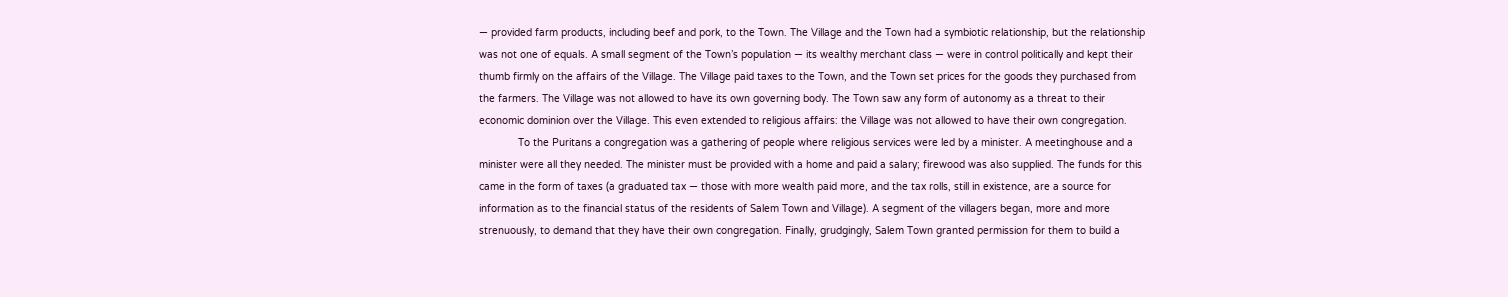— provided farm products, including beef and pork, to the Town. The Village and the Town had a symbiotic relationship, but the relationship was not one of equals. A small segment of the Town’s population — its wealthy merchant class — were in control politically and kept their thumb firmly on the affairs of the Village. The Village paid taxes to the Town, and the Town set prices for the goods they purchased from the farmers. The Village was not allowed to have its own governing body. The Town saw any form of autonomy as a threat to their economic dominion over the Village. This even extended to religious affairs: the Village was not allowed to have their own congregation.
             To the Puritans a congregation was a gathering of people where religious services were led by a minister. A meetinghouse and a minister were all they needed. The minister must be provided with a home and paid a salary; firewood was also supplied. The funds for this came in the form of taxes (a graduated tax — those with more wealth paid more, and the tax rolls, still in existence, are a source for information as to the financial status of the residents of Salem Town and Village). A segment of the villagers began, more and more strenuously, to demand that they have their own congregation. Finally, grudgingly, Salem Town granted permission for them to build a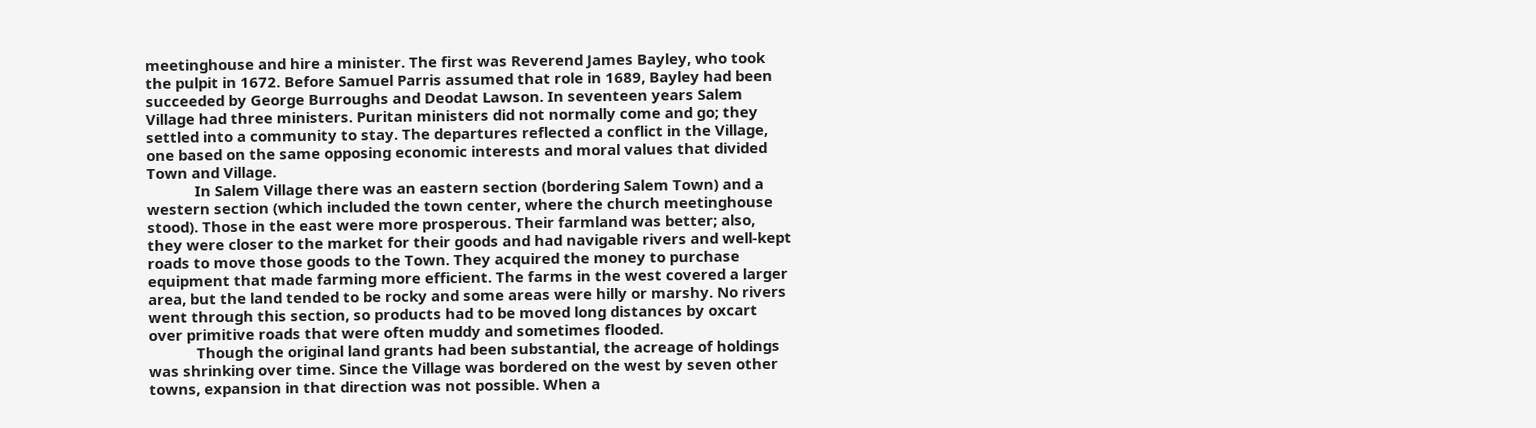meetinghouse and hire a minister. The first was Reverend James Bayley, who took the pulpit in 1672. Before Samuel Parris assumed that role in 1689, Bayley had been succeeded by George Burroughs and Deodat Lawson. In seventeen years Salem Village had three ministers. Puritan ministers did not normally come and go; they settled into a community to stay. The departures reflected a conflict in the Village, one based on the same opposing economic interests and moral values that divided Town and Village.
            In Salem Village there was an eastern section (bordering Salem Town) and a western section (which included the town center, where the church meetinghouse stood). Those in the east were more prosperous. Their farmland was better; also, they were closer to the market for their goods and had navigable rivers and well-kept roads to move those goods to the Town. They acquired the money to purchase equipment that made farming more efficient. The farms in the west covered a larger area, but the land tended to be rocky and some areas were hilly or marshy. No rivers went through this section, so products had to be moved long distances by oxcart over primitive roads that were often muddy and sometimes flooded.
            Though the original land grants had been substantial, the acreage of holdings was shrinking over time. Since the Village was bordered on the west by seven other towns, expansion in that direction was not possible. When a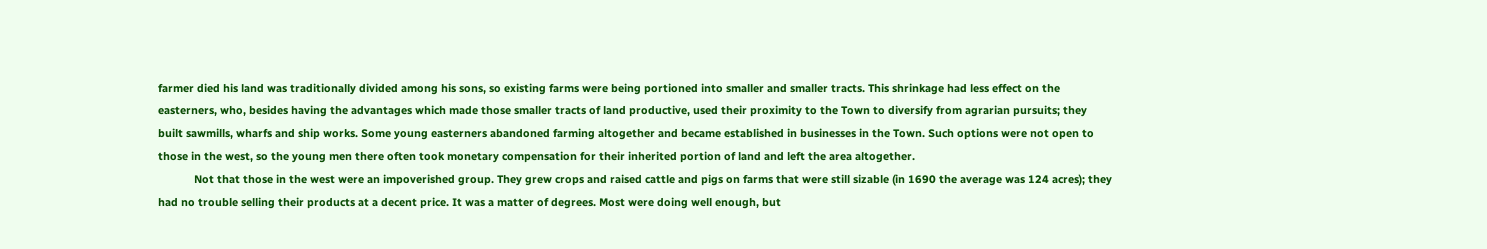farmer died his land was traditionally divided among his sons, so existing farms were being portioned into smaller and smaller tracts. This shrinkage had less effect on the easterners, who, besides having the advantages which made those smaller tracts of land productive, used their proximity to the Town to diversify from agrarian pursuits; they built sawmills, wharfs and ship works. Some young easterners abandoned farming altogether and became established in businesses in the Town. Such options were not open to those in the west, so the young men there often took monetary compensation for their inherited portion of land and left the area altogether.
            Not that those in the west were an impoverished group. They grew crops and raised cattle and pigs on farms that were still sizable (in 1690 the average was 124 acres); they had no trouble selling their products at a decent price. It was a matter of degrees. Most were doing well enough, but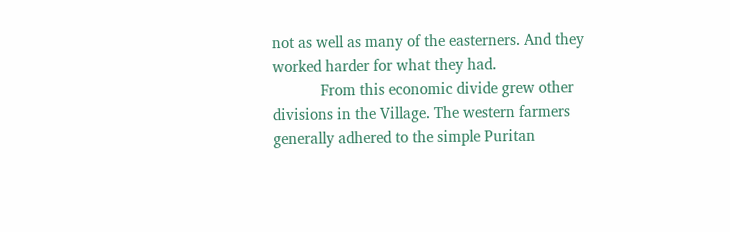not as well as many of the easterners. And they worked harder for what they had.
            From this economic divide grew other divisions in the Village. The western farmers generally adhered to the simple Puritan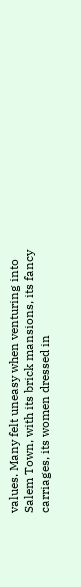values. Many felt uneasy when venturing into Salem Town, with its brick mansions, its fancy carriages, its women dressed in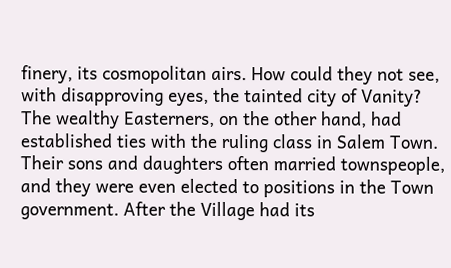finery, its cosmopolitan airs. How could they not see, with disapproving eyes, the tainted city of Vanity? The wealthy Easterners, on the other hand, had established ties with the ruling class in Salem Town. Their sons and daughters often married townspeople, and they were even elected to positions in the Town government. After the Village had its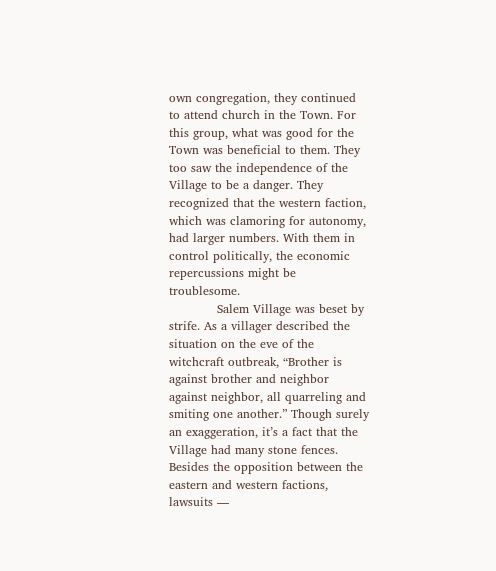own congregation, they continued to attend church in the Town. For this group, what was good for the Town was beneficial to them. They too saw the independence of the Village to be a danger. They recognized that the western faction, which was clamoring for autonomy, had larger numbers. With them in control politically, the economic repercussions might be troublesome.
            Salem Village was beset by strife. As a villager described the situation on the eve of the witchcraft outbreak, “Brother is against brother and neighbor against neighbor, all quarreling and smiting one another.” Though surely an exaggeration, it’s a fact that the Village had many stone fences. Besides the opposition between the eastern and western factions, lawsuits —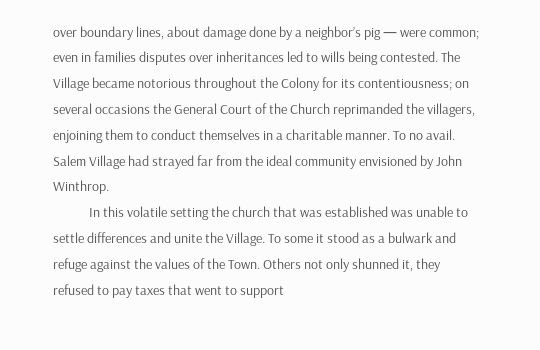over boundary lines, about damage done by a neighbor’s pig — were common; even in families disputes over inheritances led to wills being contested. The Village became notorious throughout the Colony for its contentiousness; on several occasions the General Court of the Church reprimanded the villagers, enjoining them to conduct themselves in a charitable manner. To no avail. Salem Village had strayed far from the ideal community envisioned by John Winthrop.
            In this volatile setting the church that was established was unable to settle differences and unite the Village. To some it stood as a bulwark and refuge against the values of the Town. Others not only shunned it, they refused to pay taxes that went to support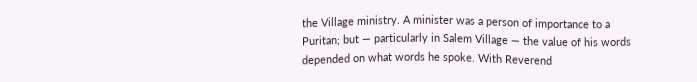the Village ministry. A minister was a person of importance to a Puritan; but — particularly in Salem Village — the value of his words depended on what words he spoke. With Reverend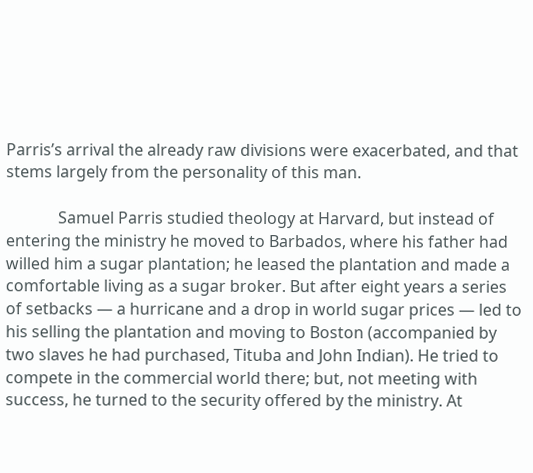Parris’s arrival the already raw divisions were exacerbated, and that stems largely from the personality of this man.

             Samuel Parris studied theology at Harvard, but instead of entering the ministry he moved to Barbados, where his father had willed him a sugar plantation; he leased the plantation and made a comfortable living as a sugar broker. But after eight years a series of setbacks — a hurricane and a drop in world sugar prices — led to his selling the plantation and moving to Boston (accompanied by two slaves he had purchased, Tituba and John Indian). He tried to compete in the commercial world there; but, not meeting with success, he turned to the security offered by the ministry. At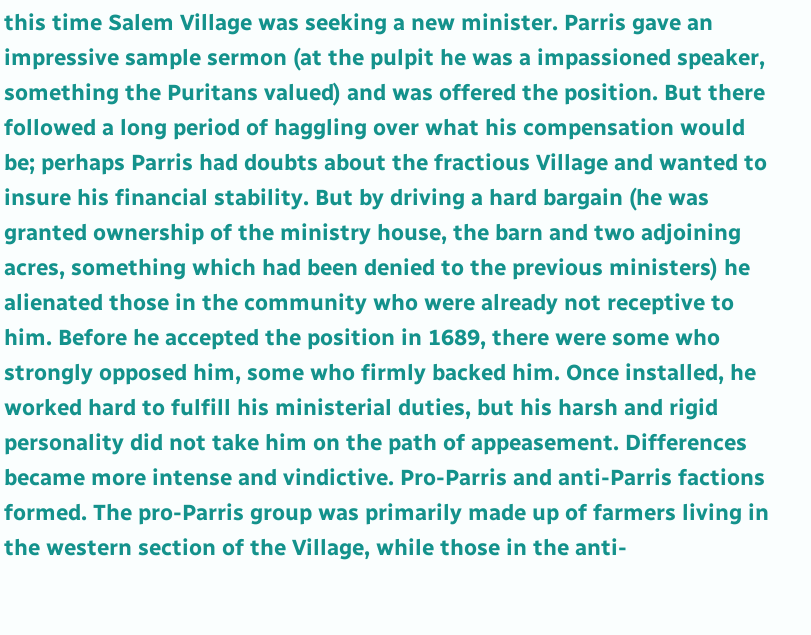this time Salem Village was seeking a new minister. Parris gave an impressive sample sermon (at the pulpit he was a impassioned speaker, something the Puritans valued) and was offered the position. But there followed a long period of haggling over what his compensation would be; perhaps Parris had doubts about the fractious Village and wanted to insure his financial stability. But by driving a hard bargain (he was granted ownership of the ministry house, the barn and two adjoining acres, something which had been denied to the previous ministers) he alienated those in the community who were already not receptive to him. Before he accepted the position in 1689, there were some who strongly opposed him, some who firmly backed him. Once installed, he worked hard to fulfill his ministerial duties, but his harsh and rigid personality did not take him on the path of appeasement. Differences became more intense and vindictive. Pro-Parris and anti-Parris factions formed. The pro-Parris group was primarily made up of farmers living in the western section of the Village, while those in the anti-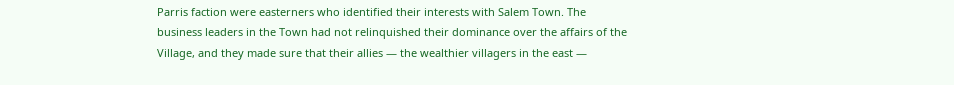Parris faction were easterners who identified their interests with Salem Town. The business leaders in the Town had not relinquished their dominance over the affairs of the Village, and they made sure that their allies — the wealthier villagers in the east —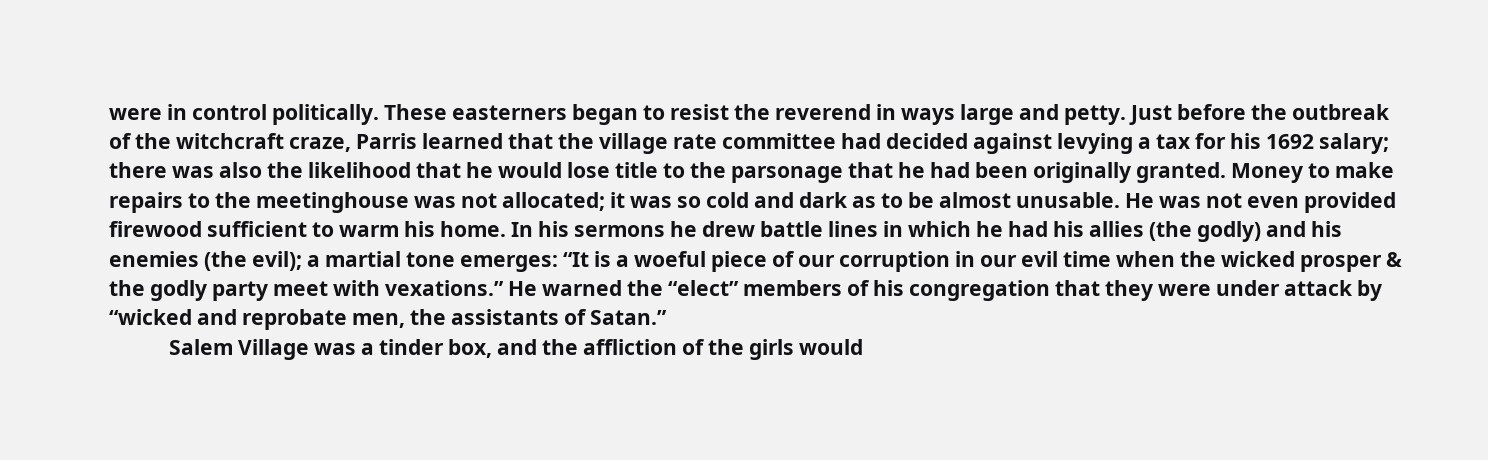were in control politically. These easterners began to resist the reverend in ways large and petty. Just before the outbreak of the witchcraft craze, Parris learned that the village rate committee had decided against levying a tax for his 1692 salary; there was also the likelihood that he would lose title to the parsonage that he had been originally granted. Money to make repairs to the meetinghouse was not allocated; it was so cold and dark as to be almost unusable. He was not even provided firewood sufficient to warm his home. In his sermons he drew battle lines in which he had his allies (the godly) and his enemies (the evil); a martial tone emerges: “It is a woeful piece of our corruption in our evil time when the wicked prosper & the godly party meet with vexations.” He warned the “elect” members of his congregation that they were under attack by “wicked and reprobate men, the assistants of Satan.”
            Salem Village was a tinder box, and the affliction of the girls would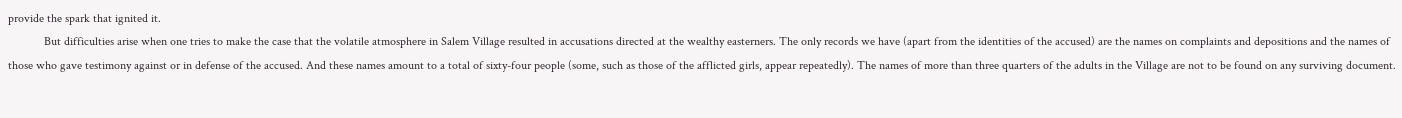provide the spark that ignited it.
            But difficulties arise when one tries to make the case that the volatile atmosphere in Salem Village resulted in accusations directed at the wealthy easterners. The only records we have (apart from the identities of the accused) are the names on complaints and depositions and the names of those who gave testimony against or in defense of the accused. And these names amount to a total of sixty-four people (some, such as those of the afflicted girls, appear repeatedly). The names of more than three quarters of the adults in the Village are not to be found on any surviving document.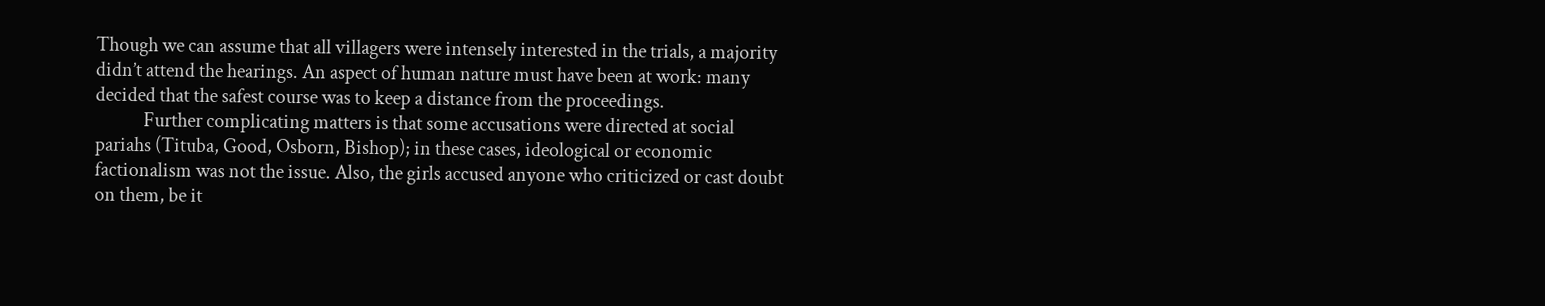Though we can assume that all villagers were intensely interested in the trials, a majority didn’t attend the hearings. An aspect of human nature must have been at work: many decided that the safest course was to keep a distance from the proceedings.
            Further complicating matters is that some accusations were directed at social pariahs (Tituba, Good, Osborn, Bishop); in these cases, ideological or economic factionalism was not the issue. Also, the girls accused anyone who criticized or cast doubt on them, be it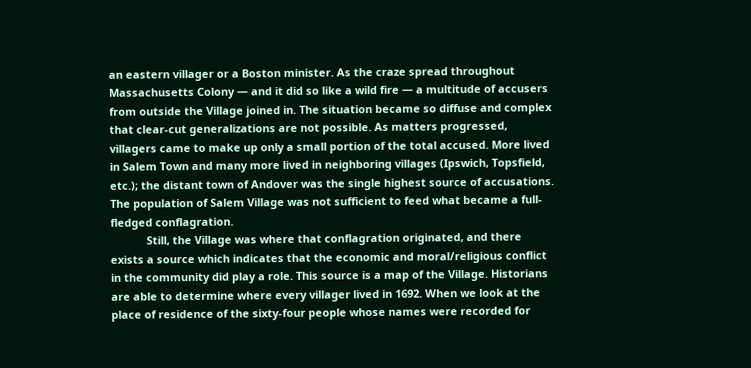an eastern villager or a Boston minister. As the craze spread throughout Massachusetts Colony — and it did so like a wild fire — a multitude of accusers from outside the Village joined in. The situation became so diffuse and complex that clear-cut generalizations are not possible. As matters progressed, villagers came to make up only a small portion of the total accused. More lived in Salem Town and many more lived in neighboring villages (Ipswich, Topsfield, etc.); the distant town of Andover was the single highest source of accusations. The population of Salem Village was not sufficient to feed what became a full-fledged conflagration.
            Still, the Village was where that conflagration originated, and there exists a source which indicates that the economic and moral/religious conflict in the community did play a role. This source is a map of the Village. Historians are able to determine where every villager lived in 1692. When we look at the place of residence of the sixty-four people whose names were recorded for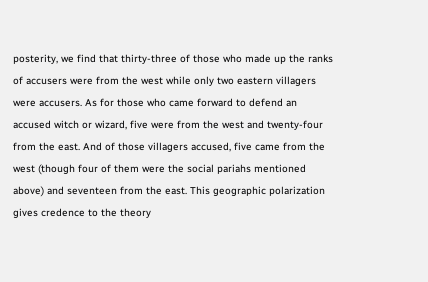posterity, we find that thirty-three of those who made up the ranks of accusers were from the west while only two eastern villagers were accusers. As for those who came forward to defend an accused witch or wizard, five were from the west and twenty-four from the east. And of those villagers accused, five came from the west (though four of them were the social pariahs mentioned above) and seventeen from the east. This geographic polarization gives credence to the theory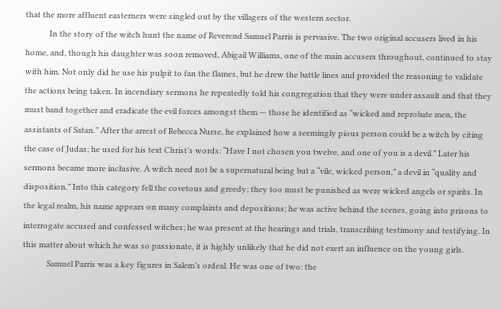that the more affluent easterners were singled out by the villagers of the western sector.
            In the story of the witch hunt the name of Reverend Samuel Parris is pervasive. The two original accusers lived in his home, and, though his daughter was soon removed, Abigail Williams, one of the main accusers throughout, continued to stay with him. Not only did he use his pulpit to fan the flames, but he drew the battle lines and provided the reasoning to validate the actions being taken. In incendiary sermons he repeatedly told his congregation that they were under assault and that they must band together and eradicate the evil forces amongst them — those he identified as “wicked and reprobate men, the assistants of Satan.” After the arrest of Rebecca Nurse, he explained how a seemingly pious person could be a witch by citing the case of Judas; he used for his text Christ’s words: “Have I not chosen you twelve, and one of you is a devil.” Later his sermons became more inclusive. A witch need not be a supernatural being but a “vile, wicked person,” a devil in “quality and disposition.” Into this category fell the covetous and greedy; they too must be punished as were wicked angels or spirits. In the legal realm, his name appears on many complaints and depositions; he was active behind the scenes, going into prisons to interrogate accused and confessed witches; he was present at the hearings and trials, transcribing testimony and testifying. In this matter about which he was so passionate, it is highly unlikely that he did not exert an influence on the young girls.
            Samuel Parris was a key figures in Salem’s ordeal. He was one of two: the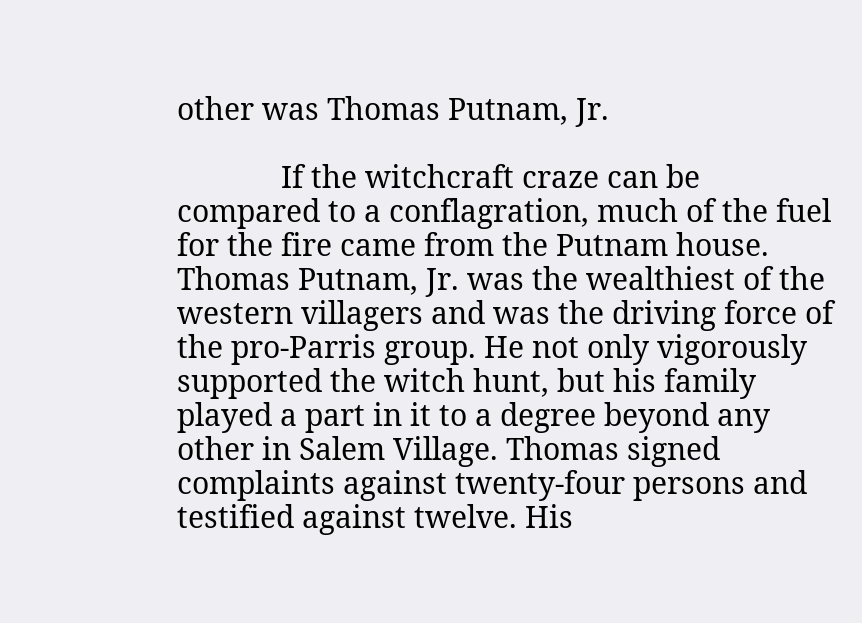other was Thomas Putnam, Jr.

             If the witchcraft craze can be compared to a conflagration, much of the fuel for the fire came from the Putnam house. Thomas Putnam, Jr. was the wealthiest of the western villagers and was the driving force of the pro-Parris group. He not only vigorously supported the witch hunt, but his family played a part in it to a degree beyond any other in Salem Village. Thomas signed complaints against twenty-four persons and testified against twelve. His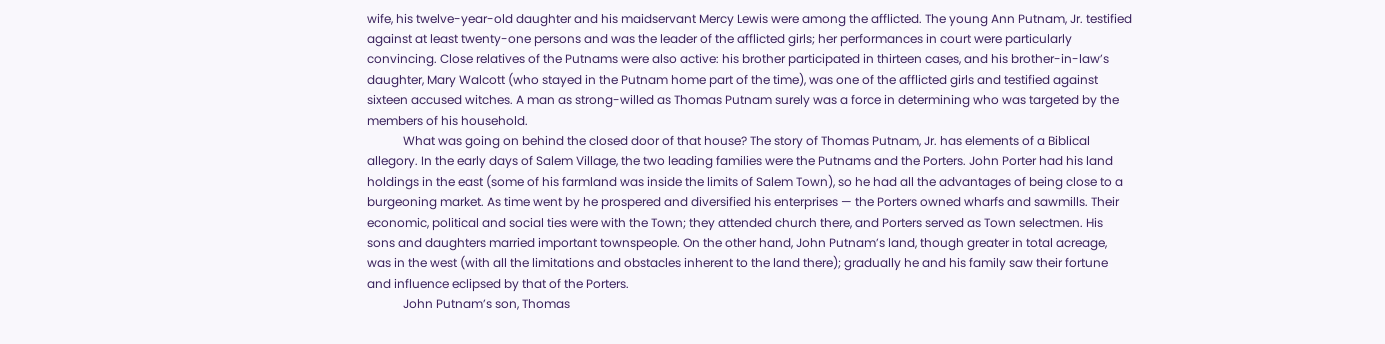wife, his twelve-year-old daughter and his maidservant Mercy Lewis were among the afflicted. The young Ann Putnam, Jr. testified against at least twenty-one persons and was the leader of the afflicted girls; her performances in court were particularly convincing. Close relatives of the Putnams were also active: his brother participated in thirteen cases, and his brother-in-law’s daughter, Mary Walcott (who stayed in the Putnam home part of the time), was one of the afflicted girls and testified against sixteen accused witches. A man as strong-willed as Thomas Putnam surely was a force in determining who was targeted by the members of his household.
            What was going on behind the closed door of that house? The story of Thomas Putnam, Jr. has elements of a Biblical allegory. In the early days of Salem Village, the two leading families were the Putnams and the Porters. John Porter had his land holdings in the east (some of his farmland was inside the limits of Salem Town), so he had all the advantages of being close to a burgeoning market. As time went by he prospered and diversified his enterprises — the Porters owned wharfs and sawmills. Their economic, political and social ties were with the Town; they attended church there, and Porters served as Town selectmen. His sons and daughters married important townspeople. On the other hand, John Putnam’s land, though greater in total acreage, was in the west (with all the limitations and obstacles inherent to the land there); gradually he and his family saw their fortune and influence eclipsed by that of the Porters.
            John Putnam’s son, Thomas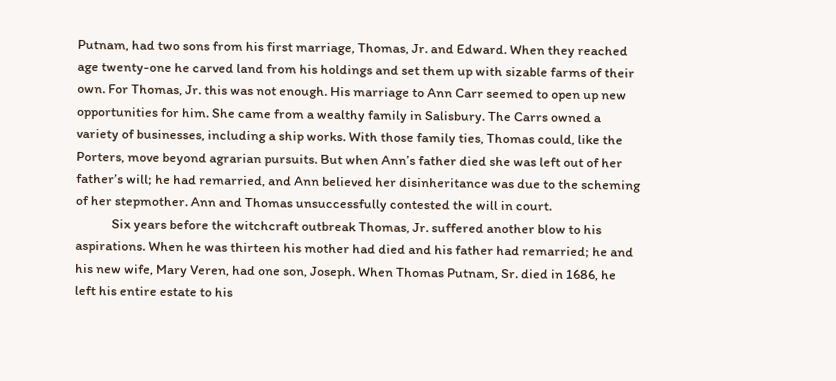Putnam, had two sons from his first marriage, Thomas, Jr. and Edward. When they reached age twenty-one he carved land from his holdings and set them up with sizable farms of their own. For Thomas, Jr. this was not enough. His marriage to Ann Carr seemed to open up new opportunities for him. She came from a wealthy family in Salisbury. The Carrs owned a variety of businesses, including a ship works. With those family ties, Thomas could, like the Porters, move beyond agrarian pursuits. But when Ann’s father died she was left out of her father’s will; he had remarried, and Ann believed her disinheritance was due to the scheming of her stepmother. Ann and Thomas unsuccessfully contested the will in court.
            Six years before the witchcraft outbreak Thomas, Jr. suffered another blow to his aspirations. When he was thirteen his mother had died and his father had remarried; he and his new wife, Mary Veren, had one son, Joseph. When Thomas Putnam, Sr. died in 1686, he left his entire estate to his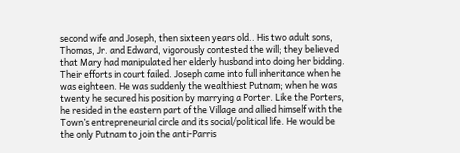second wife and Joseph, then sixteen years old.. His two adult sons, Thomas, Jr. and Edward, vigorously contested the will; they believed that Mary had manipulated her elderly husband into doing her bidding. Their efforts in court failed. Joseph came into full inheritance when he was eighteen. He was suddenly the wealthiest Putnam; when he was twenty he secured his position by marrying a Porter. Like the Porters, he resided in the eastern part of the Village and allied himself with the Town’s entrepreneurial circle and its social/political life. He would be the only Putnam to join the anti-Parris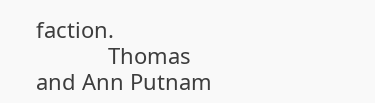faction.
            Thomas and Ann Putnam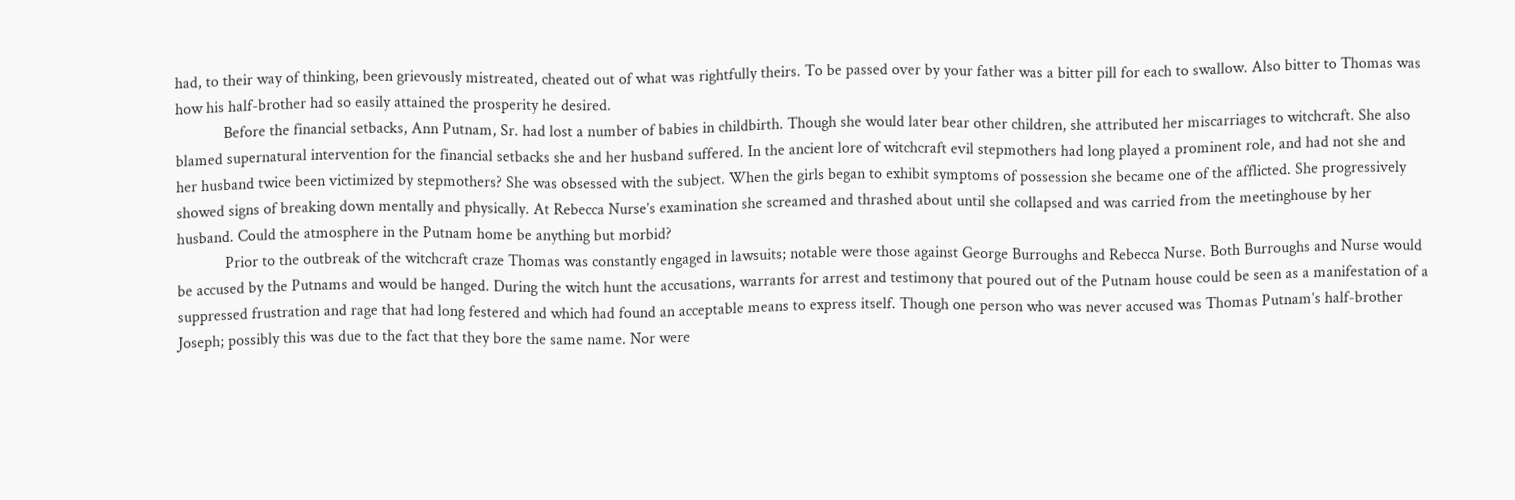had, to their way of thinking, been grievously mistreated, cheated out of what was rightfully theirs. To be passed over by your father was a bitter pill for each to swallow. Also bitter to Thomas was how his half-brother had so easily attained the prosperity he desired.
            Before the financial setbacks, Ann Putnam, Sr. had lost a number of babies in childbirth. Though she would later bear other children, she attributed her miscarriages to witchcraft. She also blamed supernatural intervention for the financial setbacks she and her husband suffered. In the ancient lore of witchcraft evil stepmothers had long played a prominent role, and had not she and her husband twice been victimized by stepmothers? She was obsessed with the subject. When the girls began to exhibit symptoms of possession she became one of the afflicted. She progressively showed signs of breaking down mentally and physically. At Rebecca Nurse’s examination she screamed and thrashed about until she collapsed and was carried from the meetinghouse by her husband. Could the atmosphere in the Putnam home be anything but morbid?
            Prior to the outbreak of the witchcraft craze Thomas was constantly engaged in lawsuits; notable were those against George Burroughs and Rebecca Nurse. Both Burroughs and Nurse would be accused by the Putnams and would be hanged. During the witch hunt the accusations, warrants for arrest and testimony that poured out of the Putnam house could be seen as a manifestation of a suppressed frustration and rage that had long festered and which had found an acceptable means to express itself. Though one person who was never accused was Thomas Putnam’s half-brother Joseph; possibly this was due to the fact that they bore the same name. Nor were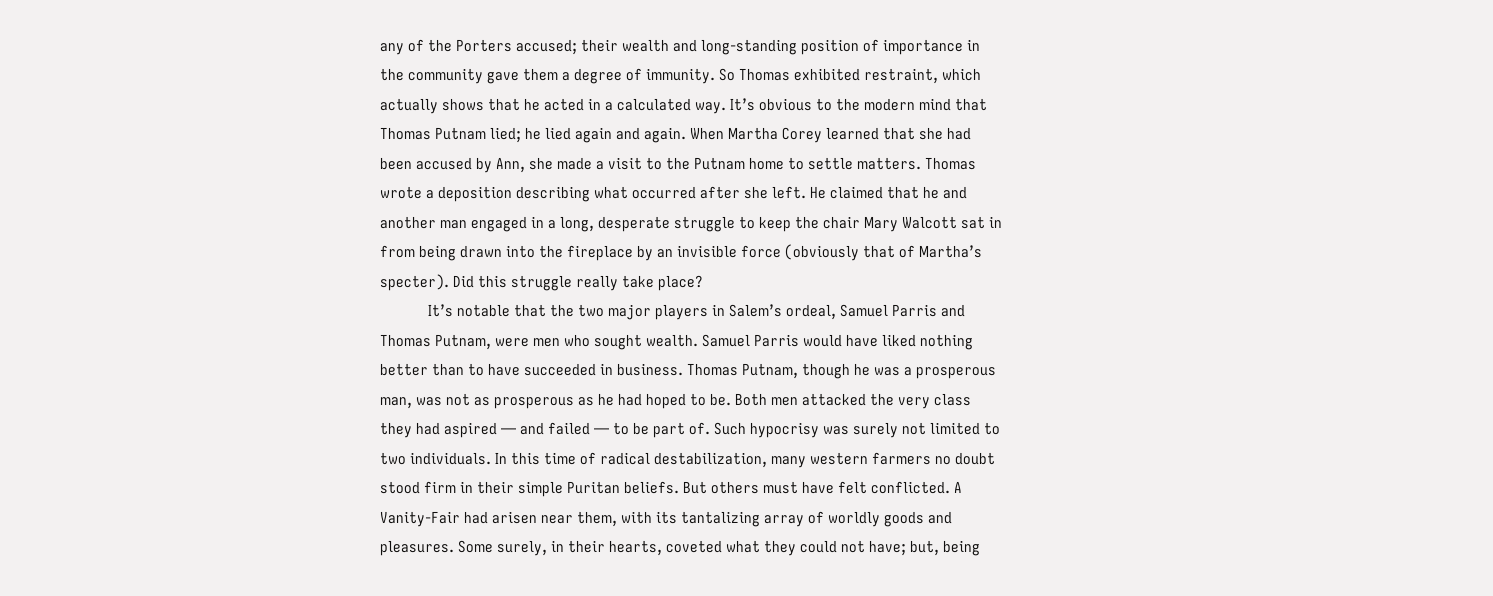any of the Porters accused; their wealth and long-standing position of importance in the community gave them a degree of immunity. So Thomas exhibited restraint, which actually shows that he acted in a calculated way. It’s obvious to the modern mind that Thomas Putnam lied; he lied again and again. When Martha Corey learned that she had been accused by Ann, she made a visit to the Putnam home to settle matters. Thomas wrote a deposition describing what occurred after she left. He claimed that he and another man engaged in a long, desperate struggle to keep the chair Mary Walcott sat in from being drawn into the fireplace by an invisible force (obviously that of Martha’s specter). Did this struggle really take place?
            It’s notable that the two major players in Salem’s ordeal, Samuel Parris and Thomas Putnam, were men who sought wealth. Samuel Parris would have liked nothing better than to have succeeded in business. Thomas Putnam, though he was a prosperous man, was not as prosperous as he had hoped to be. Both men attacked the very class they had aspired — and failed — to be part of. Such hypocrisy was surely not limited to two individuals. In this time of radical destabilization, many western farmers no doubt stood firm in their simple Puritan beliefs. But others must have felt conflicted. A Vanity-Fair had arisen near them, with its tantalizing array of worldly goods and pleasures. Some surely, in their hearts, coveted what they could not have; but, being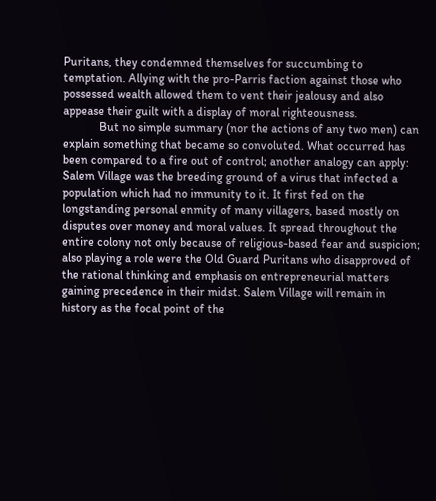Puritans, they condemned themselves for succumbing to temptation. Allying with the pro-Parris faction against those who possessed wealth allowed them to vent their jealousy and also appease their guilt with a display of moral righteousness.
            But no simple summary (nor the actions of any two men) can explain something that became so convoluted. What occurred has been compared to a fire out of control; another analogy can apply: Salem Village was the breeding ground of a virus that infected a population which had no immunity to it. It first fed on the longstanding personal enmity of many villagers, based mostly on disputes over money and moral values. It spread throughout the entire colony not only because of religious-based fear and suspicion; also playing a role were the Old Guard Puritans who disapproved of the rational thinking and emphasis on entrepreneurial matters gaining precedence in their midst. Salem Village will remain in history as the focal point of the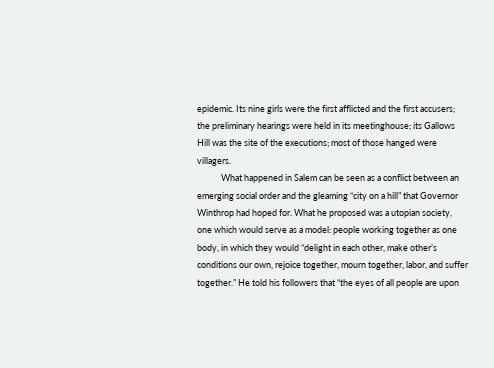epidemic. Its nine girls were the first afflicted and the first accusers; the preliminary hearings were held in its meetinghouse; its Gallows Hill was the site of the executions; most of those hanged were villagers.
            What happened in Salem can be seen as a conflict between an emerging social order and the gleaming “city on a hill” that Governor Winthrop had hoped for. What he proposed was a utopian society, one which would serve as a model: people working together as one body, in which they would “delight in each other, make other’s conditions our own, rejoice together, mourn together, labor, and suffer together.” He told his followers that “the eyes of all people are upon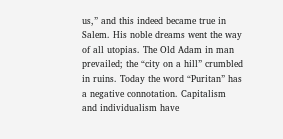us,” and this indeed became true in Salem. His noble dreams went the way of all utopias. The Old Adam in man prevailed; the “city on a hill” crumbled in ruins. Today the word “Puritan” has a negative connotation. Capitalism and individualism have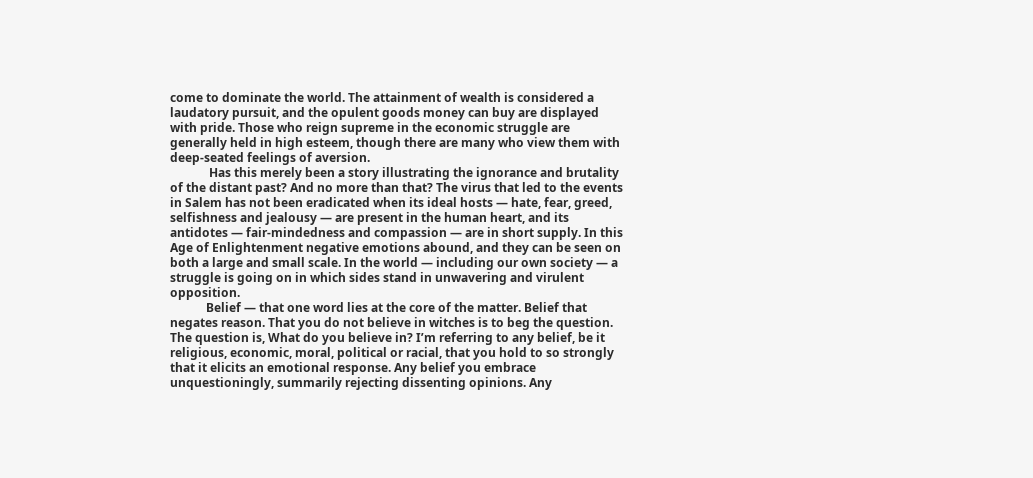come to dominate the world. The attainment of wealth is considered a laudatory pursuit, and the opulent goods money can buy are displayed with pride. Those who reign supreme in the economic struggle are generally held in high esteem, though there are many who view them with deep-seated feelings of aversion.
             Has this merely been a story illustrating the ignorance and brutality of the distant past? And no more than that? The virus that led to the events in Salem has not been eradicated when its ideal hosts — hate, fear, greed, selfishness and jealousy — are present in the human heart, and its antidotes — fair-mindedness and compassion — are in short supply. In this Age of Enlightenment negative emotions abound, and they can be seen on both a large and small scale. In the world — including our own society — a struggle is going on in which sides stand in unwavering and virulent opposition.
            Belief — that one word lies at the core of the matter. Belief that negates reason. That you do not believe in witches is to beg the question. The question is, What do you believe in? I’m referring to any belief, be it religious, economic, moral, political or racial, that you hold to so strongly that it elicits an emotional response. Any belief you embrace unquestioningly, summarily rejecting dissenting opinions. Any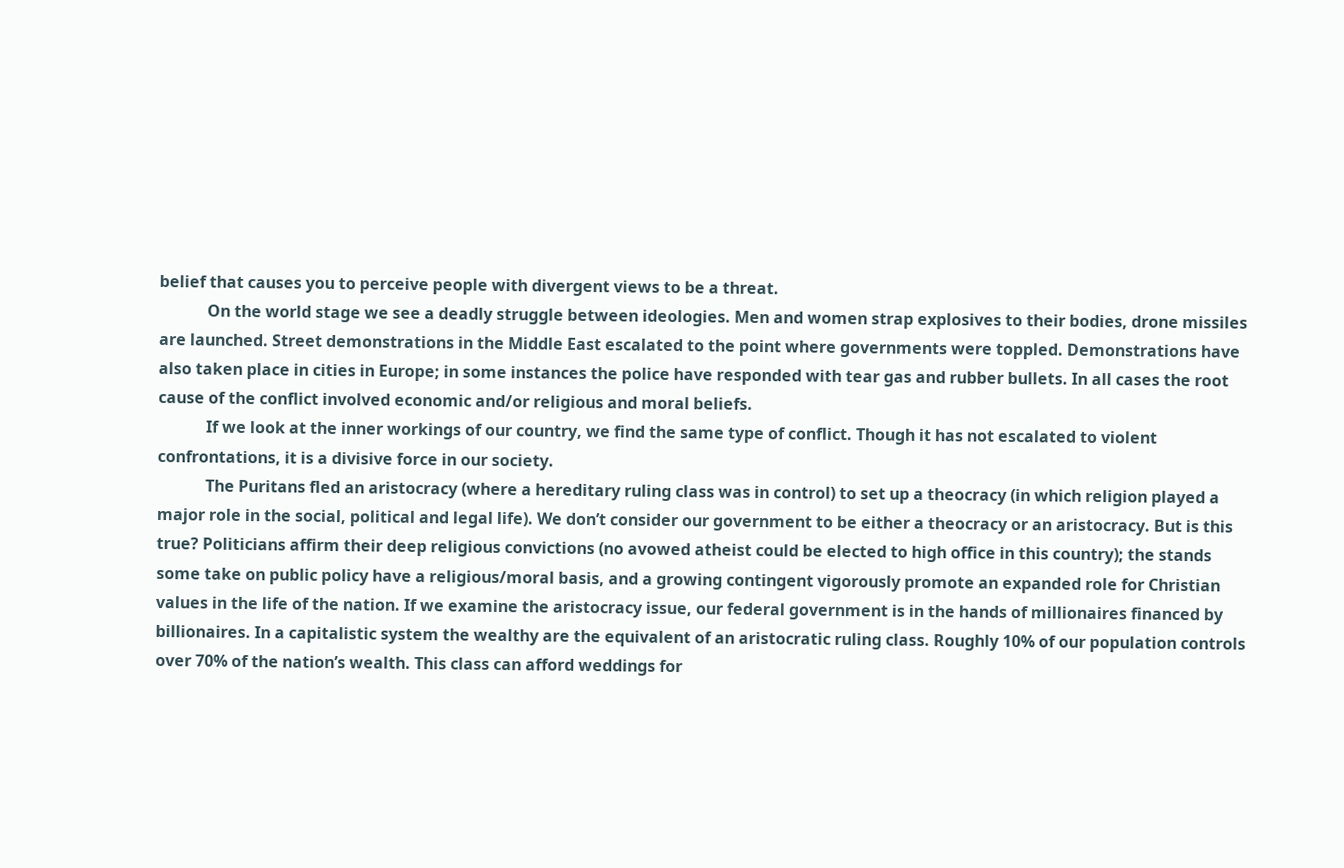belief that causes you to perceive people with divergent views to be a threat.
            On the world stage we see a deadly struggle between ideologies. Men and women strap explosives to their bodies, drone missiles are launched. Street demonstrations in the Middle East escalated to the point where governments were toppled. Demonstrations have also taken place in cities in Europe; in some instances the police have responded with tear gas and rubber bullets. In all cases the root cause of the conflict involved economic and/or religious and moral beliefs.
            If we look at the inner workings of our country, we find the same type of conflict. Though it has not escalated to violent confrontations, it is a divisive force in our society.
            The Puritans fled an aristocracy (where a hereditary ruling class was in control) to set up a theocracy (in which religion played a major role in the social, political and legal life). We don’t consider our government to be either a theocracy or an aristocracy. But is this true? Politicians affirm their deep religious convictions (no avowed atheist could be elected to high office in this country); the stands some take on public policy have a religious/moral basis, and a growing contingent vigorously promote an expanded role for Christian values in the life of the nation. If we examine the aristocracy issue, our federal government is in the hands of millionaires financed by billionaires. In a capitalistic system the wealthy are the equivalent of an aristocratic ruling class. Roughly 10% of our population controls over 70% of the nation’s wealth. This class can afford weddings for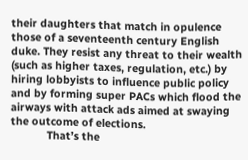their daughters that match in opulence those of a seventeenth century English duke. They resist any threat to their wealth (such as higher taxes, regulation, etc.) by hiring lobbyists to influence public policy and by forming super PACs which flood the airways with attack ads aimed at swaying the outcome of elections.
            That’s the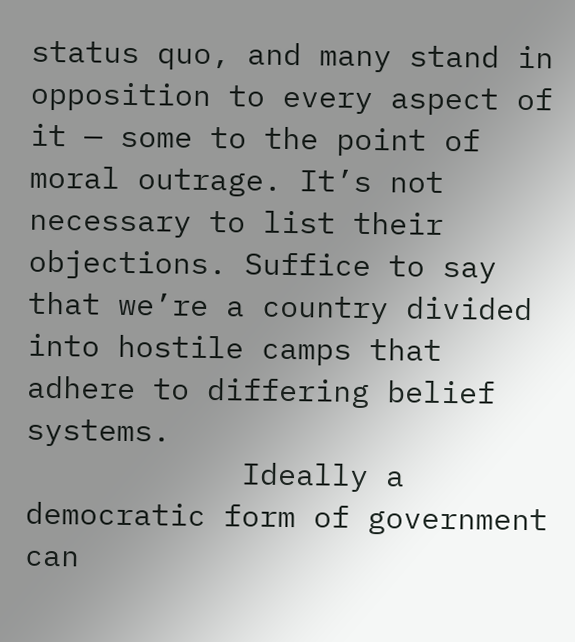status quo, and many stand in opposition to every aspect of it — some to the point of moral outrage. It’s not necessary to list their objections. Suffice to say that we’re a country divided into hostile camps that adhere to differing belief systems.
            Ideally a democratic form of government can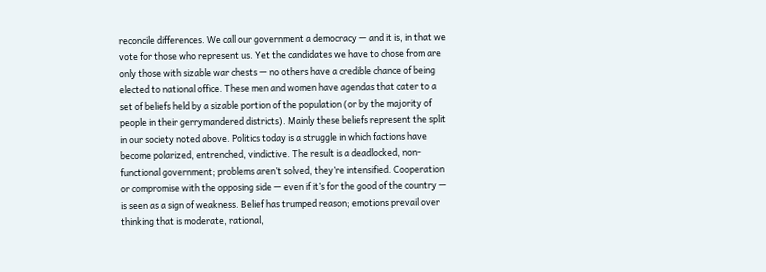reconcile differences. We call our government a democracy — and it is, in that we vote for those who represent us. Yet the candidates we have to chose from are only those with sizable war chests — no others have a credible chance of being elected to national office. These men and women have agendas that cater to a set of beliefs held by a sizable portion of the population (or by the majority of people in their gerrymandered districts). Mainly these beliefs represent the split in our society noted above. Politics today is a struggle in which factions have become polarized, entrenched, vindictive. The result is a deadlocked, non-functional government; problems aren’t solved, they’re intensified. Cooperation or compromise with the opposing side — even if it’s for the good of the country — is seen as a sign of weakness. Belief has trumped reason; emotions prevail over thinking that is moderate, rational,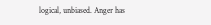logical, unbiased. Anger has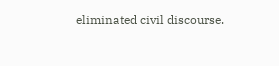eliminated civil discourse.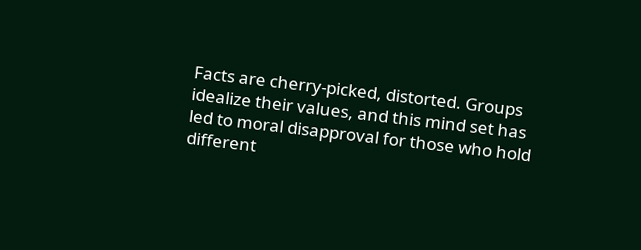Facts are cherry-picked, distorted. Groups idealize their values, and this mind set has led to moral disapproval for those who hold different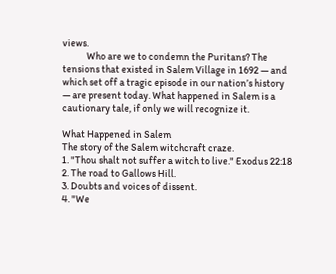views.
            Who are we to condemn the Puritans? The tensions that existed in Salem Village in 1692 — and which set off a tragic episode in our nation’s history — are present today. What happened in Salem is a cautionary tale, if only we will recognize it.

What Happened in Salem
The story of the Salem witchcraft craze.
1. "Thou shalt not suffer a witch to live." Exodus 22:18
2. The road to Gallows Hill.
3. Doubts and voices of dissent.
4. "We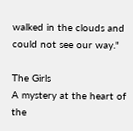walked in the clouds and could not see our way."

The Girls
A mystery at the heart of the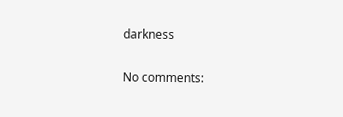darkness

No comments: